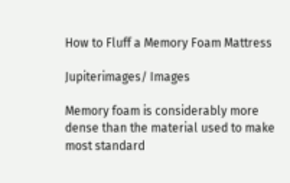How to Fluff a Memory Foam Mattress

Jupiterimages/ Images

Memory foam is considerably more dense than the material used to make most standard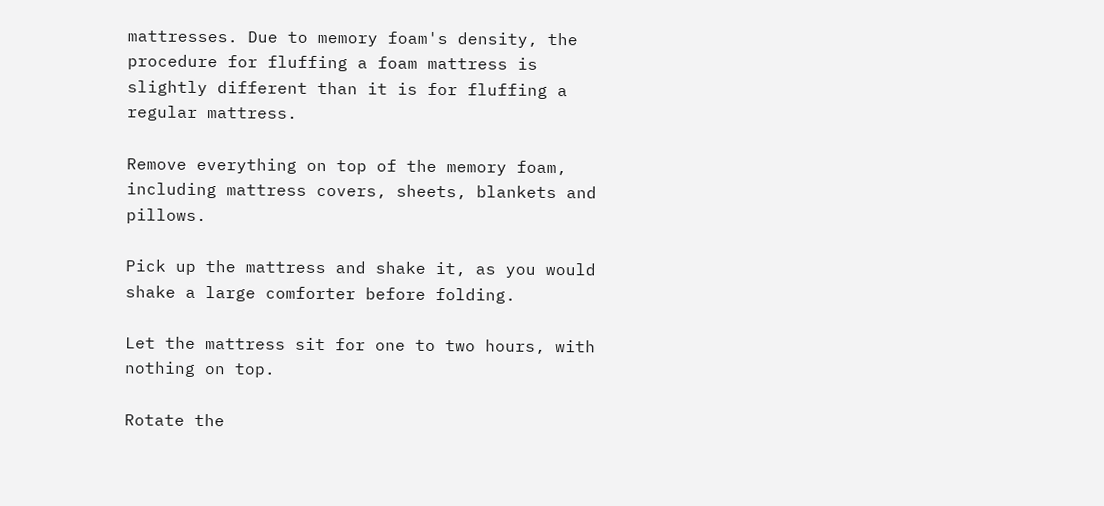mattresses. Due to memory foam's density, the procedure for fluffing a foam mattress is slightly different than it is for fluffing a regular mattress.

Remove everything on top of the memory foam, including mattress covers, sheets, blankets and pillows.

Pick up the mattress and shake it, as you would shake a large comforter before folding.

Let the mattress sit for one to two hours, with nothing on top.

Rotate the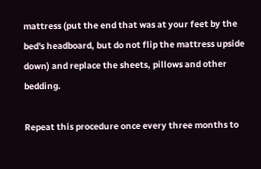mattress (put the end that was at your feet by the bed's headboard, but do not flip the mattress upside down) and replace the sheets, pillows and other bedding.

Repeat this procedure once every three months to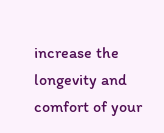increase the longevity and comfort of your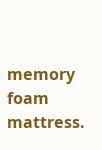memory foam mattress.